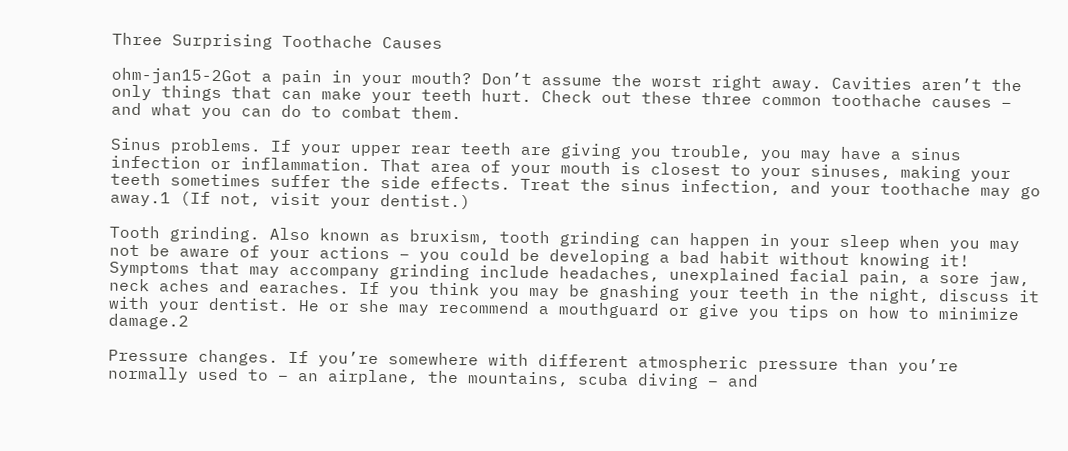Three Surprising Toothache Causes

ohm-jan15-2Got a pain in your mouth? Don’t assume the worst right away. Cavities aren’t the only things that can make your teeth hurt. Check out these three common toothache causes – and what you can do to combat them.

Sinus problems. If your upper rear teeth are giving you trouble, you may have a sinus infection or inflammation. That area of your mouth is closest to your sinuses, making your teeth sometimes suffer the side effects. Treat the sinus infection, and your toothache may go away.1 (If not, visit your dentist.)

Tooth grinding. Also known as bruxism, tooth grinding can happen in your sleep when you may not be aware of your actions – you could be developing a bad habit without knowing it! Symptoms that may accompany grinding include headaches, unexplained facial pain, a sore jaw, neck aches and earaches. If you think you may be gnashing your teeth in the night, discuss it with your dentist. He or she may recommend a mouthguard or give you tips on how to minimize damage.2

Pressure changes. If you’re somewhere with different atmospheric pressure than you’re normally used to – an airplane, the mountains, scuba diving – and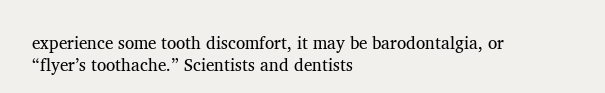experience some tooth discomfort, it may be barodontalgia, or “flyer’s toothache.” Scientists and dentists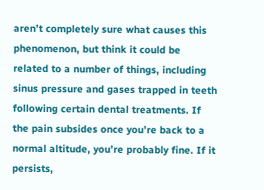aren’t completely sure what causes this phenomenon, but think it could be related to a number of things, including sinus pressure and gases trapped in teeth following certain dental treatments. If the pain subsides once you’re back to a normal altitude, you’re probably fine. If it persists,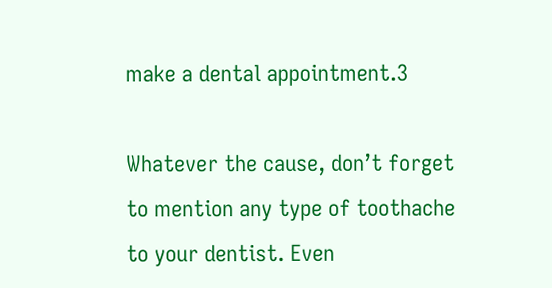make a dental appointment.3

Whatever the cause, don’t forget to mention any type of toothache to your dentist. Even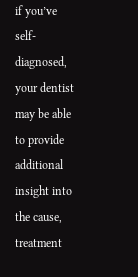if you’ve self-diagnosed, your dentist may be able to provide additional insight into the cause, treatment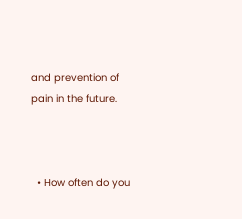and prevention of pain in the future.



  • How often do you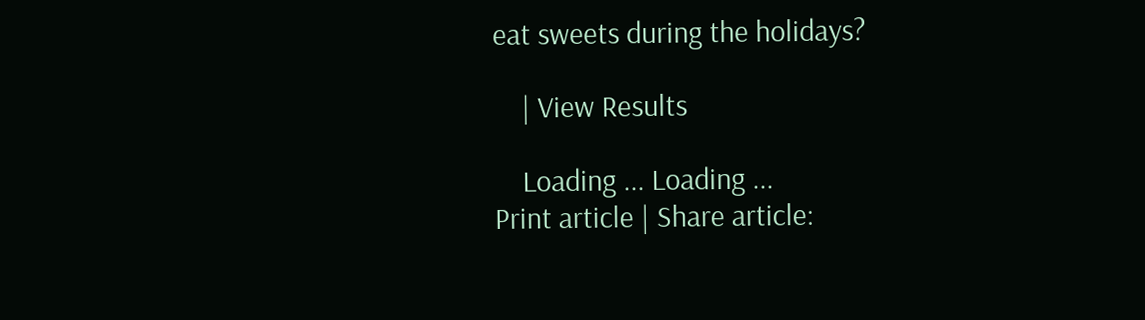eat sweets during the holidays?

    | View Results

    Loading ... Loading ...
Print article | Share article: